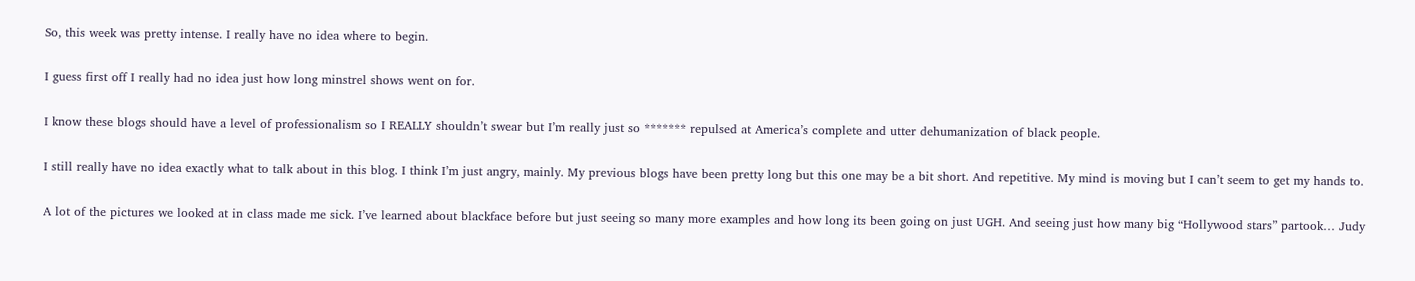So, this week was pretty intense. I really have no idea where to begin.

I guess first off I really had no idea just how long minstrel shows went on for.

I know these blogs should have a level of professionalism so I REALLY shouldn’t swear but I’m really just so ******* repulsed at America’s complete and utter dehumanization of black people.

I still really have no idea exactly what to talk about in this blog. I think I’m just angry, mainly. My previous blogs have been pretty long but this one may be a bit short. And repetitive. My mind is moving but I can’t seem to get my hands to.

A lot of the pictures we looked at in class made me sick. I’ve learned about blackface before but just seeing so many more examples and how long its been going on just UGH. And seeing just how many big “Hollywood stars” partook… Judy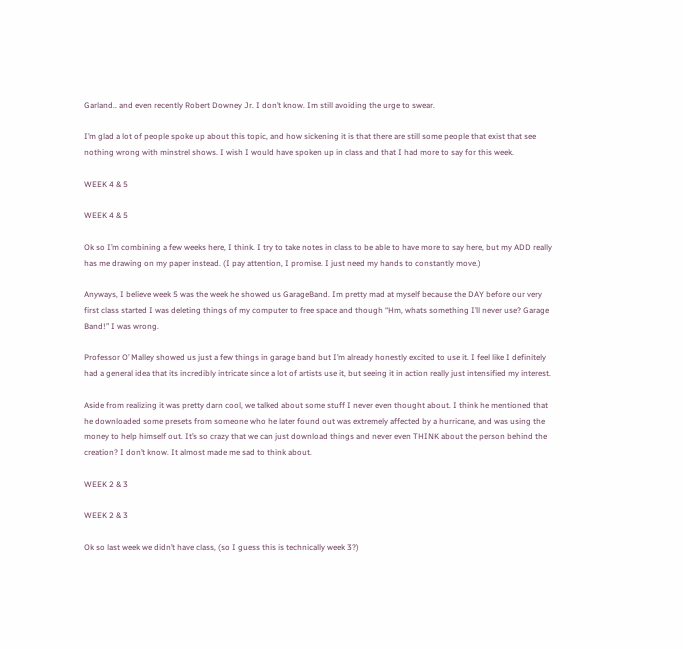Garland.. and even recently Robert Downey Jr. I don’t know. Im still avoiding the urge to swear.

I’m glad a lot of people spoke up about this topic, and how sickening it is that there are still some people that exist that see nothing wrong with minstrel shows. I wish I would have spoken up in class and that I had more to say for this week.

WEEK 4 & 5

WEEK 4 & 5

Ok so I’m combining a few weeks here, I think. I try to take notes in class to be able to have more to say here, but my ADD really has me drawing on my paper instead. (I pay attention, I promise. I just need my hands to constantly move.)

Anyways, I believe week 5 was the week he showed us GarageBand. Im pretty mad at myself because the DAY before our very first class started I was deleting things of my computer to free space and though “Hm, whats something I’ll never use? Garage Band!” I was wrong.

Professor O’ Malley showed us just a few things in garage band but I’m already honestly excited to use it. I feel like I definitely had a general idea that its incredibly intricate since a lot of artists use it, but seeing it in action really just intensified my interest.

Aside from realizing it was pretty darn cool, we talked about some stuff I never even thought about. I think he mentioned that he downloaded some presets from someone who he later found out was extremely affected by a hurricane, and was using the money to help himself out. It’s so crazy that we can just download things and never even THINK about the person behind the creation? I don’t know. It almost made me sad to think about.

WEEK 2 & 3

WEEK 2 & 3

Ok so last week we didn’t have class, (so I guess this is technically week 3?)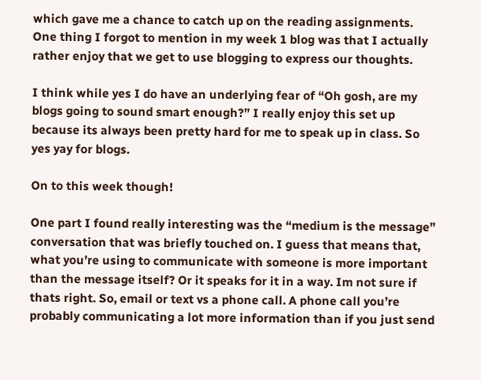which gave me a chance to catch up on the reading assignments. One thing I forgot to mention in my week 1 blog was that I actually rather enjoy that we get to use blogging to express our thoughts.

I think while yes I do have an underlying fear of “Oh gosh, are my blogs going to sound smart enough?” I really enjoy this set up because its always been pretty hard for me to speak up in class. So yes yay for blogs.

On to this week though!

One part I found really interesting was the “medium is the message” conversation that was briefly touched on. I guess that means that, what you’re using to communicate with someone is more important than the message itself? Or it speaks for it in a way. Im not sure if thats right. So, email or text vs a phone call. A phone call you’re probably communicating a lot more information than if you just send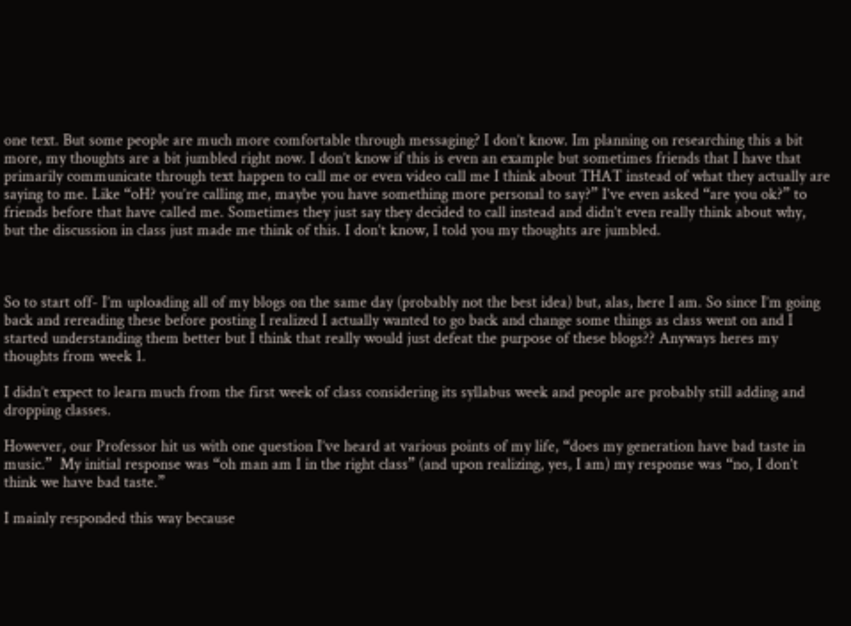one text. But some people are much more comfortable through messaging? I don’t know. Im planning on researching this a bit more, my thoughts are a bit jumbled right now. I don’t know if this is even an example but sometimes friends that I have that primarily communicate through text happen to call me or even video call me I think about THAT instead of what they actually are saying to me. Like “oH? you’re calling me, maybe you have something more personal to say?” I’ve even asked “are you ok?” to friends before that have called me. Sometimes they just say they decided to call instead and didn’t even really think about why, but the discussion in class just made me think of this. I don’t know, I told you my thoughts are jumbled.



So to start off- I’m uploading all of my blogs on the same day (probably not the best idea) but, alas, here I am. So since I’m going back and rereading these before posting I realized I actually wanted to go back and change some things as class went on and I started understanding them better but I think that really would just defeat the purpose of these blogs?? Anyways heres my thoughts from week 1.

I didn’t expect to learn much from the first week of class considering its syllabus week and people are probably still adding and dropping classes.

However, our Professor hit us with one question I’ve heard at various points of my life, “does my generation have bad taste in music.”  My initial response was “oh man am I in the right class” (and upon realizing, yes, I am) my response was “no, I don’t think we have bad taste.”

I mainly responded this way because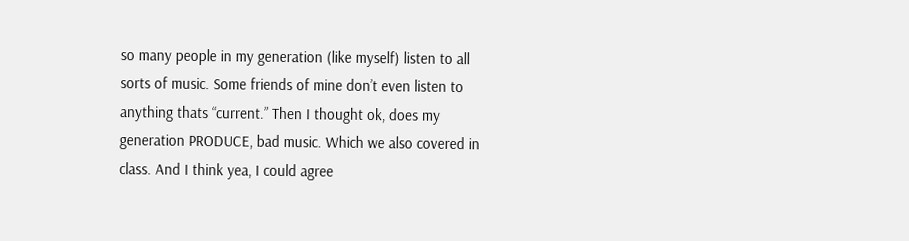so many people in my generation (like myself) listen to all sorts of music. Some friends of mine don’t even listen to anything thats “current.” Then I thought ok, does my generation PRODUCE, bad music. Which we also covered in class. And I think yea, I could agree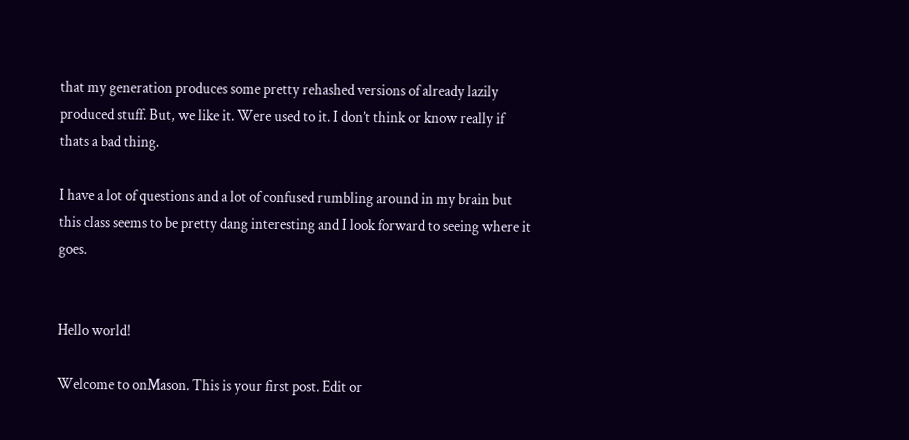that my generation produces some pretty rehashed versions of already lazily produced stuff. But, we like it. Were used to it. I don’t think or know really if thats a bad thing.

I have a lot of questions and a lot of confused rumbling around in my brain but this class seems to be pretty dang interesting and I look forward to seeing where it goes.


Hello world!

Welcome to onMason. This is your first post. Edit or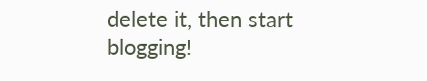delete it, then start blogging!